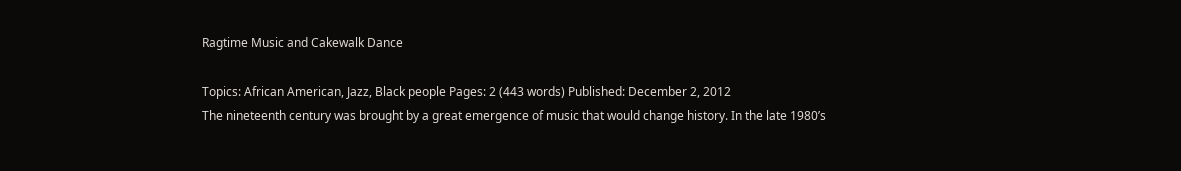Ragtime Music and Cakewalk Dance

Topics: African American, Jazz, Black people Pages: 2 (443 words) Published: December 2, 2012
The nineteenth century was brought by a great emergence of music that would change history. In the late 1980’s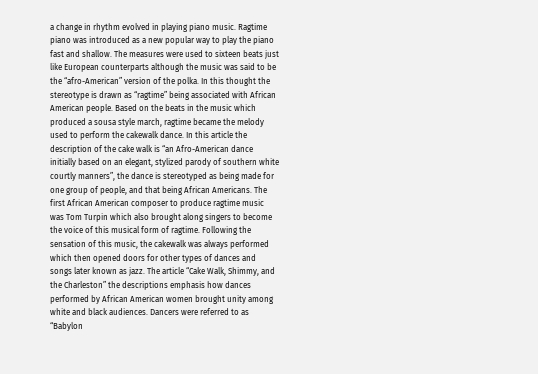a change in rhythm evolved in playing piano music. Ragtime piano was introduced as a new popular way to play the piano fast and shallow. The measures were used to sixteen beats just like European counterparts although the music was said to be the “afro-American” version of the polka. In this thought the stereotype is drawn as “ragtime” being associated with African American people. Based on the beats in the music which produced a sousa style march, ragtime became the melody used to perform the cakewalk dance. In this article the description of the cake walk is “an Afro-American dance initially based on an elegant, stylized parody of southern white courtly manners”, the dance is stereotyped as being made for one group of people, and that being African Americans. The first African American composer to produce ragtime music was Tom Turpin which also brought along singers to become the voice of this musical form of ragtime. Following the sensation of this music, the cakewalk was always performed which then opened doors for other types of dances and songs later known as jazz. The article “Cake Walk, Shimmy, and the Charleston” the descriptions emphasis how dances performed by African American women brought unity among white and black audiences. Dancers were referred to as “Babylon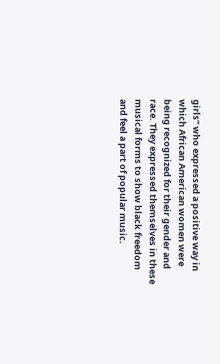girls” who expressed a positive way in which African American women were being recognized for their gender and race. They expressed themselves in these musical forms to show black freedom and feel a part of popular music.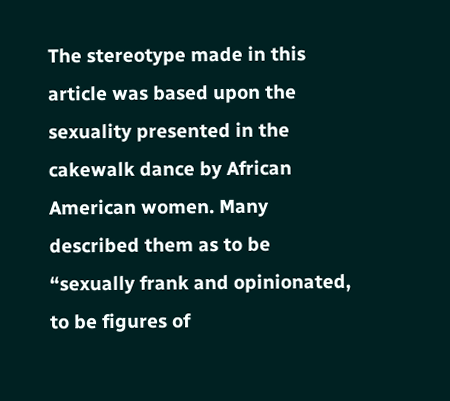The stereotype made in this article was based upon the sexuality presented in the cakewalk dance by African American women. Many described them as to be “sexually frank and opinionated, to be figures of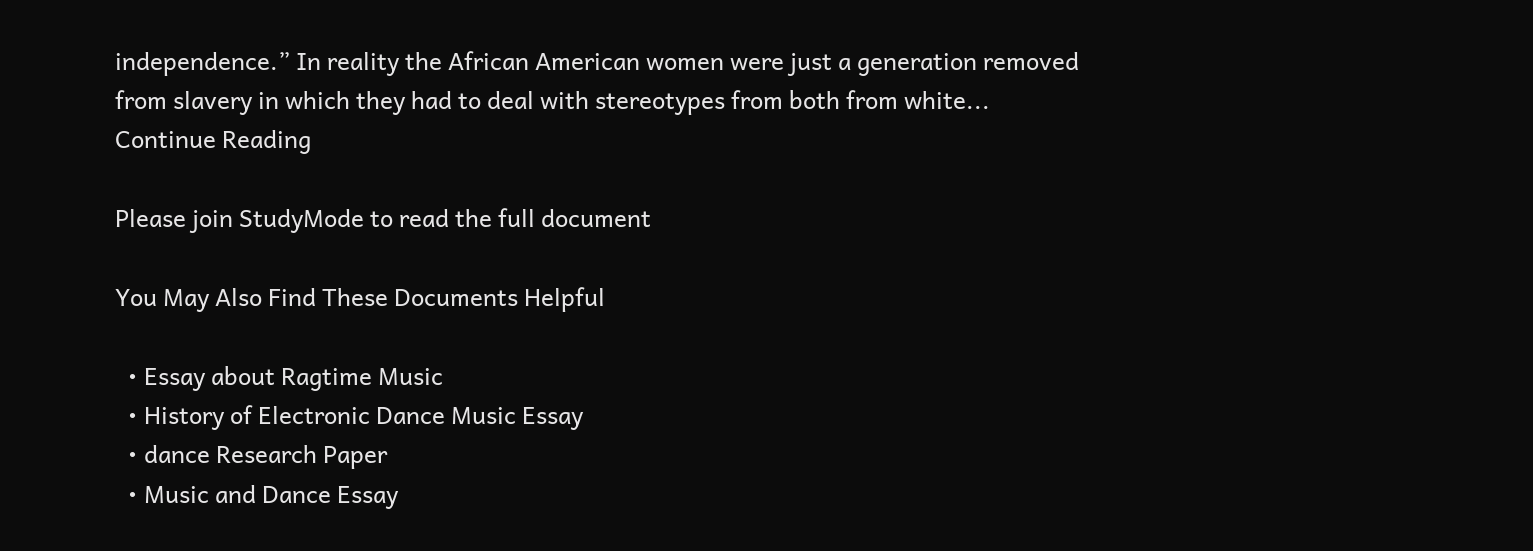independence.” In reality the African American women were just a generation removed from slavery in which they had to deal with stereotypes from both from white...
Continue Reading

Please join StudyMode to read the full document

You May Also Find These Documents Helpful

  • Essay about Ragtime Music
  • History of Electronic Dance Music Essay
  • dance Research Paper
  • Music and Dance Essay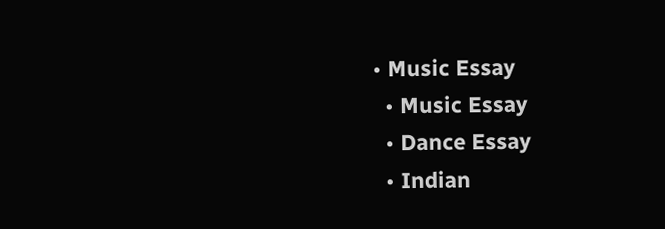• Music Essay
  • Music Essay
  • Dance Essay
  • Indian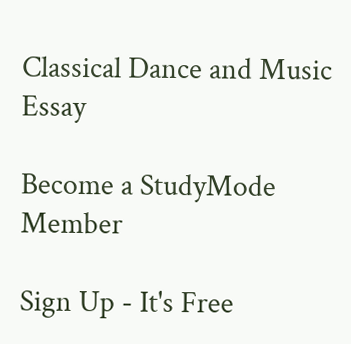Classical Dance and Music Essay

Become a StudyMode Member

Sign Up - It's Free